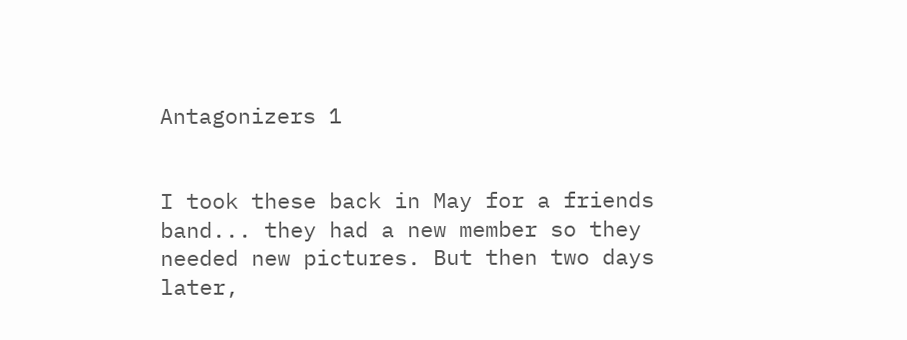Antagonizers 1


I took these back in May for a friends band... they had a new member so they needed new pictures. But then two days later,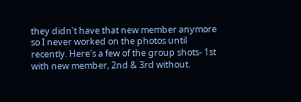they didn't have that new member anymore so I never worked on the photos until recently. Here's a few of the group shots- 1st with new member, 2nd & 3rd without.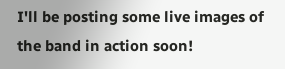I'll be posting some live images of the band in action soon!